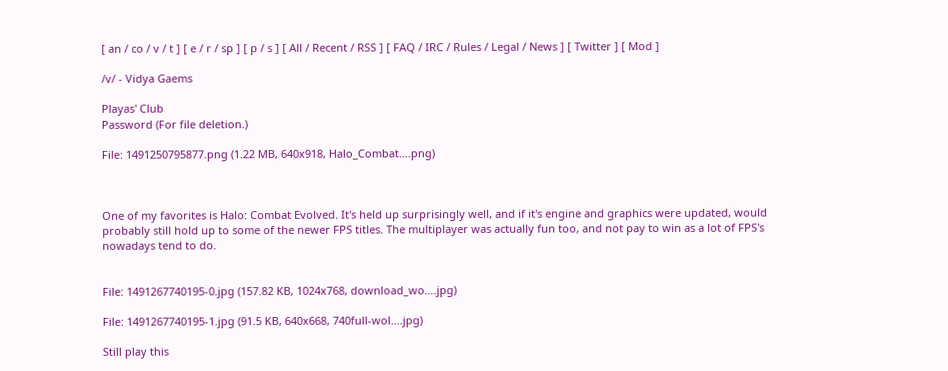[ an / co / v / t ] [ e / r / sp ] [ p / s ] [ All / Recent / RSS ] [ FAQ / IRC / Rules / Legal / News ] [ Twitter ] [ Mod ]

/v/ - Vidya Gaems

Playas' Club
Password (For file deletion.)

File: 1491250795877.png (1.22 MB, 640x918, Halo_Combat….png)



One of my favorites is Halo: Combat Evolved. It's held up surprisingly well, and if it's engine and graphics were updated, would probably still hold up to some of the newer FPS titles. The multiplayer was actually fun too, and not pay to win as a lot of FPS's nowadays tend to do.


File: 1491267740195-0.jpg (157.82 KB, 1024x768, download_wo….jpg)

File: 1491267740195-1.jpg (91.5 KB, 640x668, 740full-wol….jpg)

Still play this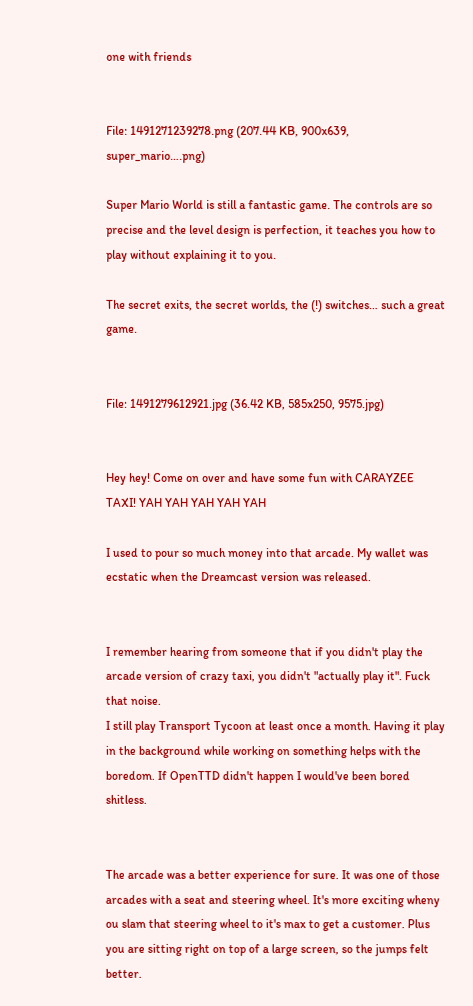one with friends


File: 1491271239278.png (207.44 KB, 900x639, super_mario….png)

Super Mario World is still a fantastic game. The controls are so precise and the level design is perfection, it teaches you how to play without explaining it to you.

The secret exits, the secret worlds, the (!) switches… such a great game.


File: 1491279612921.jpg (36.42 KB, 585x250, 9575.jpg)


Hey hey! Come on over and have some fun with CARAYZEE TAXI! YAH YAH YAH YAH YAH

I used to pour so much money into that arcade. My wallet was ecstatic when the Dreamcast version was released.


I remember hearing from someone that if you didn't play the arcade version of crazy taxi, you didn't "actually play it". Fuck that noise.
I still play Transport Tycoon at least once a month. Having it play in the background while working on something helps with the boredom. If OpenTTD didn't happen I would've been bored shitless.


The arcade was a better experience for sure. It was one of those arcades with a seat and steering wheel. It's more exciting wheny ou slam that steering wheel to it's max to get a customer. Plus you are sitting right on top of a large screen, so the jumps felt better.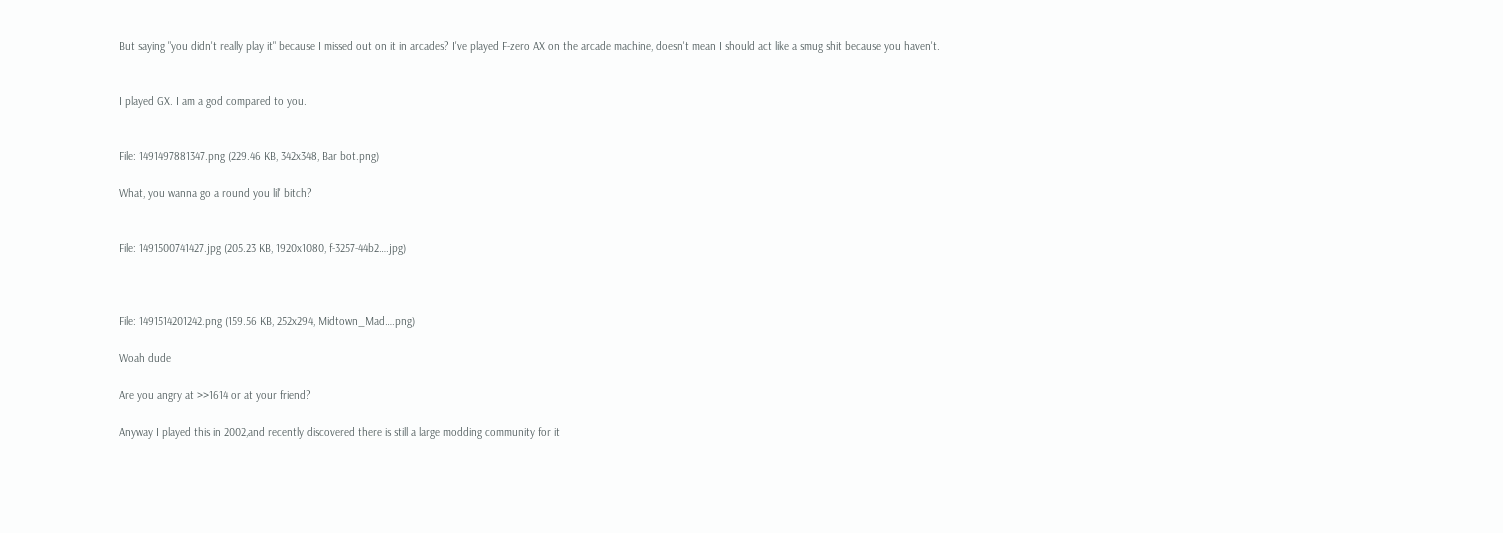But saying "you didn't really play it" because I missed out on it in arcades? I've played F-zero AX on the arcade machine, doesn't mean I should act like a smug shit because you haven't.


I played GX. I am a god compared to you.


File: 1491497881347.png (229.46 KB, 342x348, Bar bot.png)

What, you wanna go a round you lil' bitch?


File: 1491500741427.jpg (205.23 KB, 1920x1080, f-3257-44b2….jpg)



File: 1491514201242.png (159.56 KB, 252x294, Midtown_Mad….png)

Woah dude

Are you angry at >>1614 or at your friend?

Anyway I played this in 2002,and recently discovered there is still a large modding community for it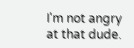I'm not angry at that dude.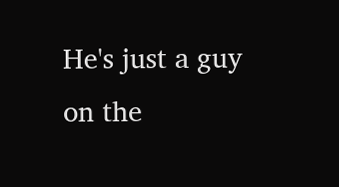He's just a guy on the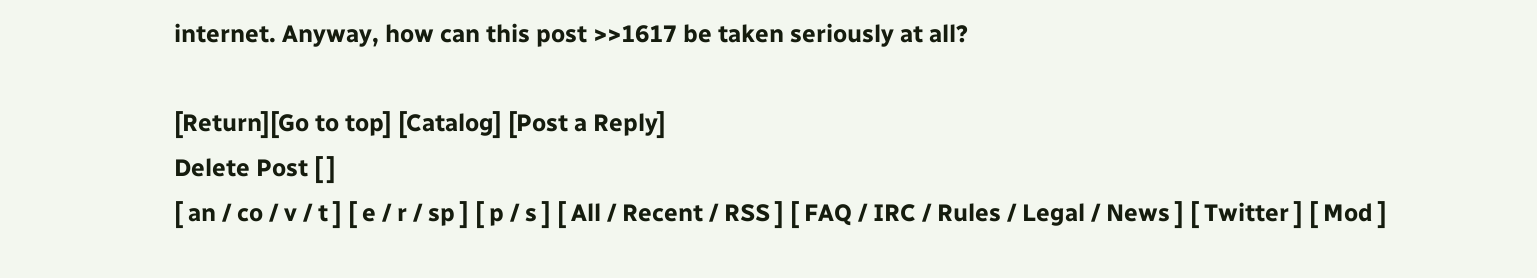internet. Anyway, how can this post >>1617 be taken seriously at all?

[Return][Go to top] [Catalog] [Post a Reply]
Delete Post [ ]
[ an / co / v / t ] [ e / r / sp ] [ p / s ] [ All / Recent / RSS ] [ FAQ / IRC / Rules / Legal / News ] [ Twitter ] [ Mod ]